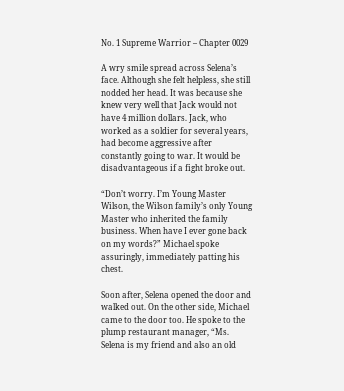No. 1 Supreme Warrior – Chapter 0029

A wry smile spread across Selena’s face. Although she felt helpless, she still nodded her head. It was because she knew very well that Jack would not have 4 million dollars. Jack, who worked as a soldier for several years, had become aggressive after constantly going to war. It would be disadvantageous if a fight broke out.

“Don’t worry. I’m Young Master Wilson, the Wilson family’s only Young Master who inherited the family business. When have I ever gone back on my words?” Michael spoke assuringly, immediately patting his chest.

Soon after, Selena opened the door and walked out. On the other side, Michael came to the door too. He spoke to the plump restaurant manager, “Ms. Selena is my friend and also an old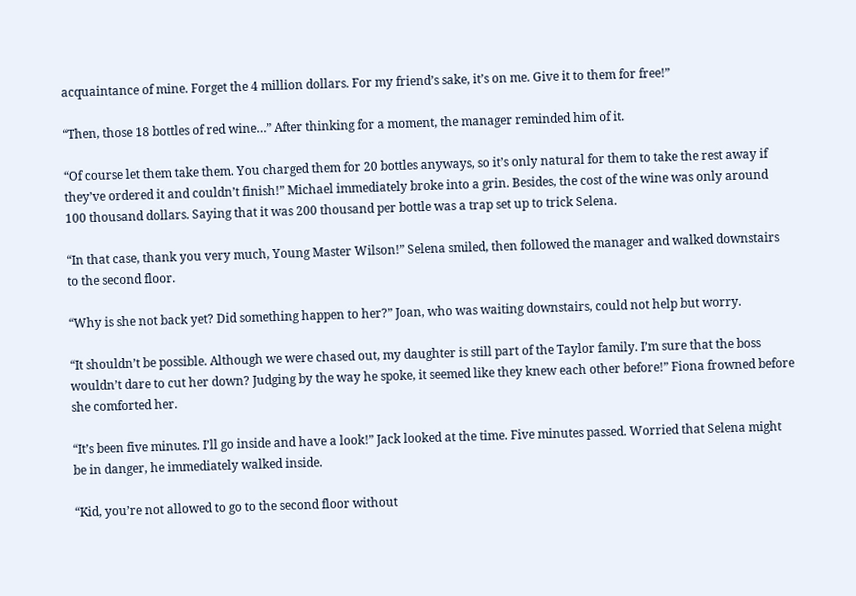acquaintance of mine. Forget the 4 million dollars. For my friend’s sake, it’s on me. Give it to them for free!”

“Then, those 18 bottles of red wine…” After thinking for a moment, the manager reminded him of it.

“Of course let them take them. You charged them for 20 bottles anyways, so it’s only natural for them to take the rest away if they’ve ordered it and couldn’t finish!” Michael immediately broke into a grin. Besides, the cost of the wine was only around 100 thousand dollars. Saying that it was 200 thousand per bottle was a trap set up to trick Selena.

“In that case, thank you very much, Young Master Wilson!” Selena smiled, then followed the manager and walked downstairs to the second floor.

“Why is she not back yet? Did something happen to her?” Joan, who was waiting downstairs, could not help but worry.

“It shouldn’t be possible. Although we were chased out, my daughter is still part of the Taylor family. I’m sure that the boss wouldn’t dare to cut her down? Judging by the way he spoke, it seemed like they knew each other before!” Fiona frowned before she comforted her.

“It’s been five minutes. I’ll go inside and have a look!” Jack looked at the time. Five minutes passed. Worried that Selena might be in danger, he immediately walked inside.

“Kid, you’re not allowed to go to the second floor without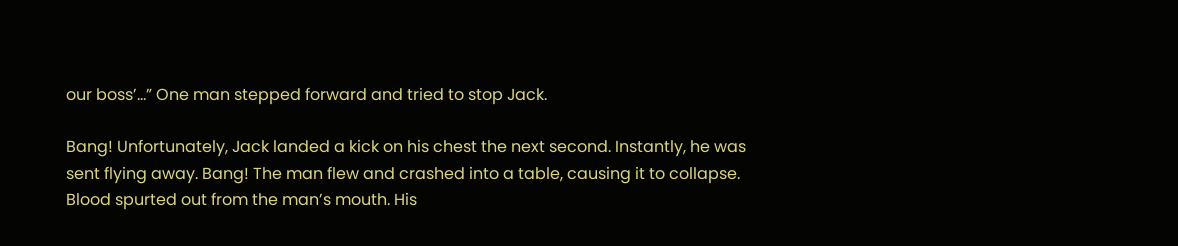our boss’…” One man stepped forward and tried to stop Jack.

Bang! Unfortunately, Jack landed a kick on his chest the next second. Instantly, he was sent flying away. Bang! The man flew and crashed into a table, causing it to collapse. Blood spurted out from the man’s mouth. His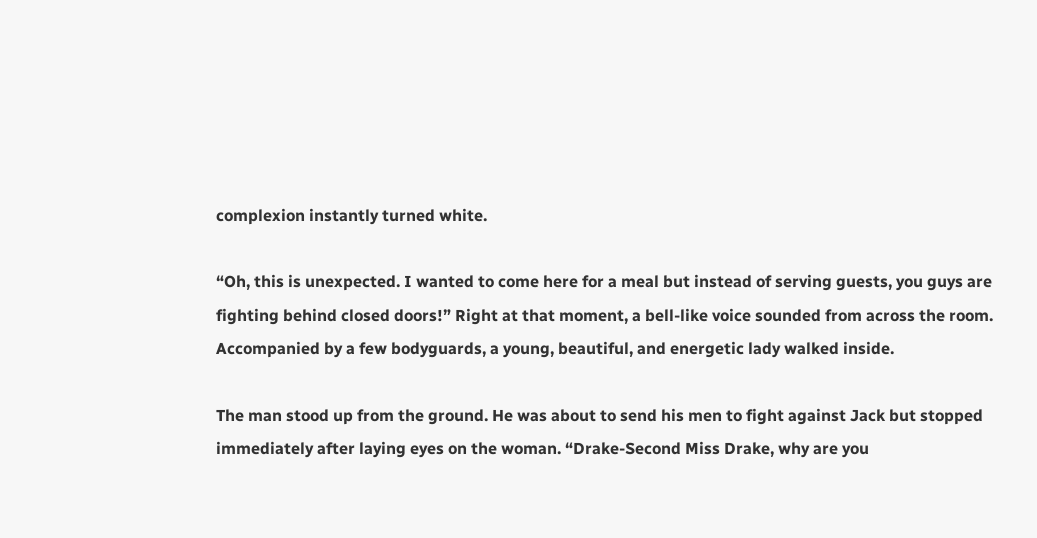complexion instantly turned white.

“Oh, this is unexpected. I wanted to come here for a meal but instead of serving guests, you guys are fighting behind closed doors!” Right at that moment, a bell-like voice sounded from across the room. Accompanied by a few bodyguards, a young, beautiful, and energetic lady walked inside.

The man stood up from the ground. He was about to send his men to fight against Jack but stopped immediately after laying eyes on the woman. “Drake-Second Miss Drake, why are you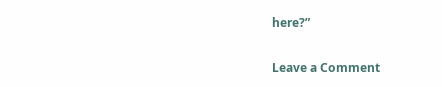here?”

Leave a Comment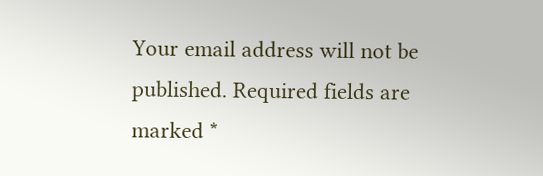Your email address will not be published. Required fields are marked *